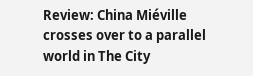Review: China Miéville crosses over to a parallel world in The City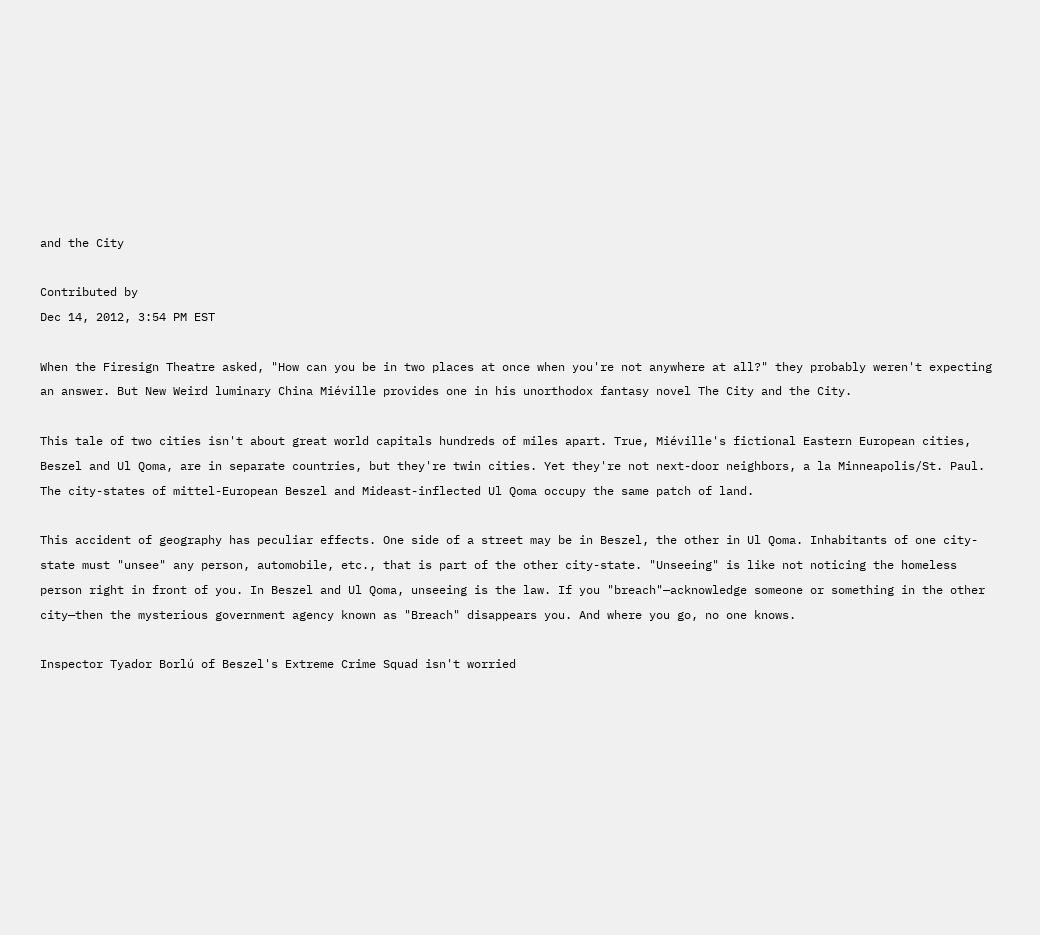and the City

Contributed by
Dec 14, 2012, 3:54 PM EST

When the Firesign Theatre asked, "How can you be in two places at once when you're not anywhere at all?" they probably weren't expecting an answer. But New Weird luminary China Miéville provides one in his unorthodox fantasy novel The City and the City.

This tale of two cities isn't about great world capitals hundreds of miles apart. True, Miéville's fictional Eastern European cities, Beszel and Ul Qoma, are in separate countries, but they're twin cities. Yet they're not next-door neighbors, a la Minneapolis/St. Paul. The city-states of mittel-European Beszel and Mideast-inflected Ul Qoma occupy the same patch of land.

This accident of geography has peculiar effects. One side of a street may be in Beszel, the other in Ul Qoma. Inhabitants of one city-state must "unsee" any person, automobile, etc., that is part of the other city-state. "Unseeing" is like not noticing the homeless person right in front of you. In Beszel and Ul Qoma, unseeing is the law. If you "breach"—acknowledge someone or something in the other city—then the mysterious government agency known as "Breach" disappears you. And where you go, no one knows.

Inspector Tyador Borlú of Beszel's Extreme Crime Squad isn't worried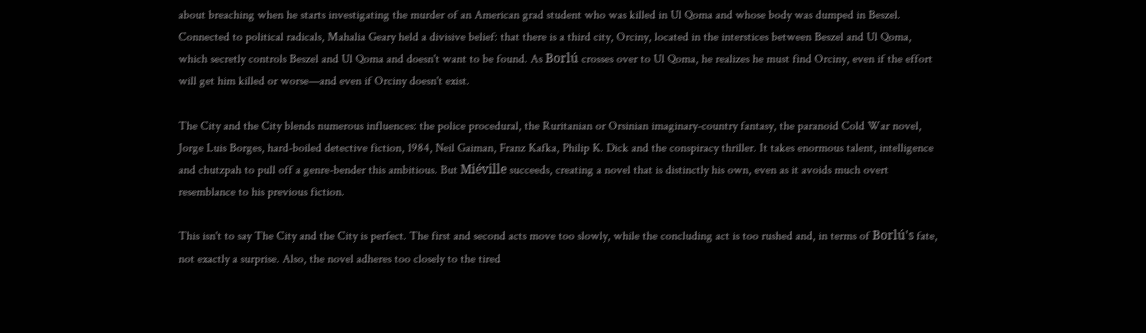about breaching when he starts investigating the murder of an American grad student who was killed in Ul Qoma and whose body was dumped in Beszel. Connected to political radicals, Mahalia Geary held a divisive belief: that there is a third city, Orciny, located in the interstices between Beszel and Ul Qoma, which secretly controls Beszel and Ul Qoma and doesn't want to be found. As Borlú crosses over to Ul Qoma, he realizes he must find Orciny, even if the effort will get him killed or worse—and even if Orciny doesn't exist.

The City and the City blends numerous influences: the police procedural, the Ruritanian or Orsinian imaginary-country fantasy, the paranoid Cold War novel, Jorge Luis Borges, hard-boiled detective fiction, 1984, Neil Gaiman, Franz Kafka, Philip K. Dick and the conspiracy thriller. It takes enormous talent, intelligence and chutzpah to pull off a genre-bender this ambitious. But Miéville succeeds, creating a novel that is distinctly his own, even as it avoids much overt resemblance to his previous fiction.

This isn't to say The City and the City is perfect. The first and second acts move too slowly, while the concluding act is too rushed and, in terms of Borlú's fate, not exactly a surprise. Also, the novel adheres too closely to the tired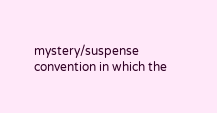mystery/suspense convention in which the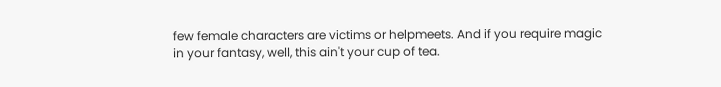few female characters are victims or helpmeets. And if you require magic in your fantasy, well, this ain't your cup of tea.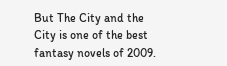But The City and the City is one of the best fantasy novels of 2009.